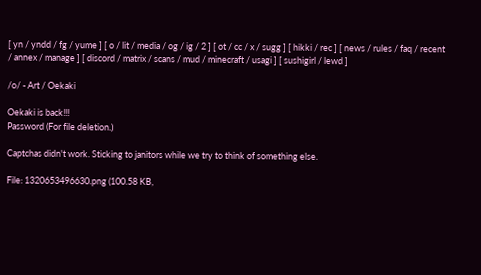[ yn / yndd / fg / yume ] [ o / lit / media / og / ig / 2 ] [ ot / cc / x / sugg ] [ hikki / rec ] [ news / rules / faq / recent / annex / manage ] [ discord / matrix / scans / mud / minecraft / usagi ] [ sushigirl / lewd ]

/o/ - Art / Oekaki

Oekaki is back!!!
Password (For file deletion.)

Captchas didn't work. Sticking to janitors while we try to think of something else.

File: 1320653496630.png (100.58 KB,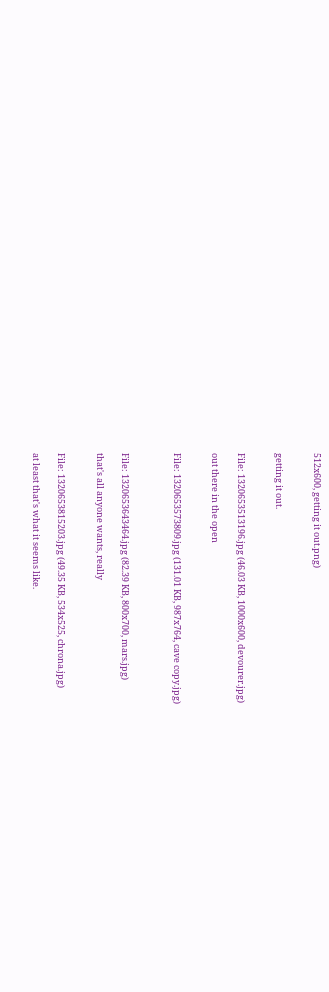512x600, getting it out.png)


getting it out.


File: 1320653513196.jpg (46.03 KB, 1000x600, devourer.jpg)

out there in the open


File: 1320653573809.jpg (131.01 KB, 987x764, cave copy.jpg)



File: 1320653643464.jpg (82.39 KB, 800x700, mars.jpg)

that's all anyone wants, really


File: 1320653815203.jpg (49.35 KB, 534x525, chrona.jpg)

at least that's what it seems like.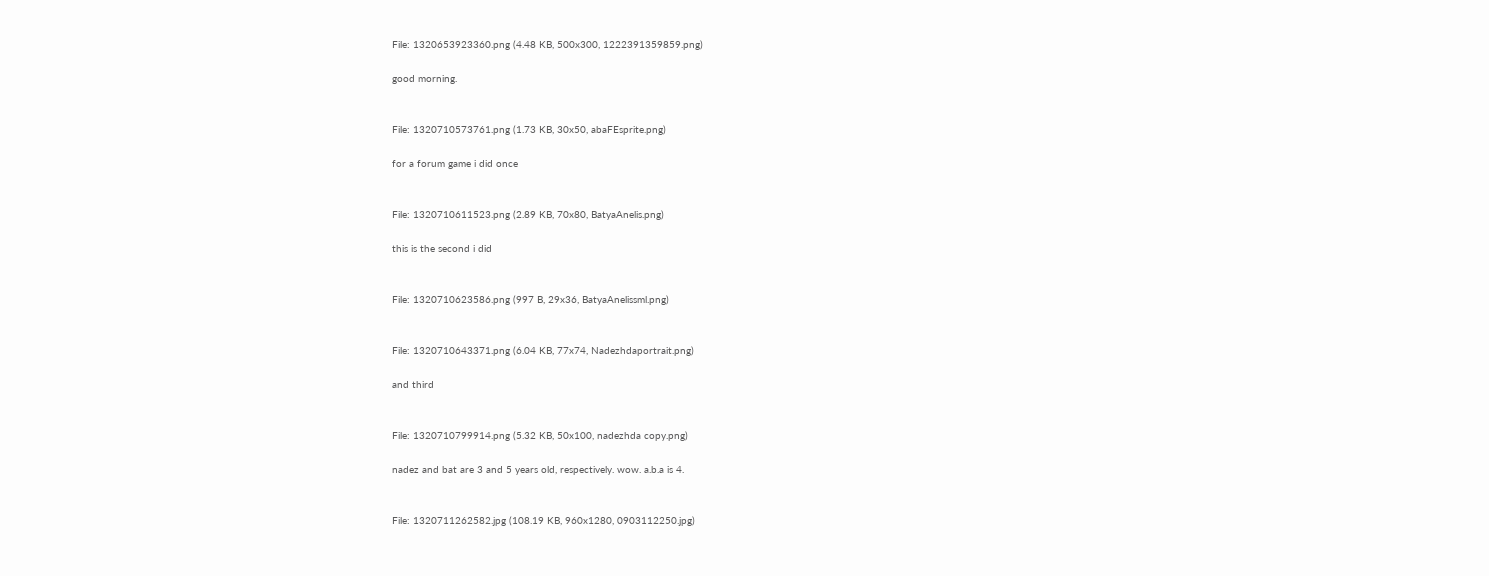File: 1320653923360.png (4.48 KB, 500x300, 1222391359859.png)

good morning.


File: 1320710573761.png (1.73 KB, 30x50, abaFEsprite.png)

for a forum game i did once


File: 1320710611523.png (2.89 KB, 70x80, BatyaAnelis.png)

this is the second i did


File: 1320710623586.png (997 B, 29x36, BatyaAnelissml.png)


File: 1320710643371.png (6.04 KB, 77x74, Nadezhdaportrait.png)

and third


File: 1320710799914.png (5.32 KB, 50x100, nadezhda copy.png)

nadez and bat are 3 and 5 years old, respectively. wow. a.b.a is 4.


File: 1320711262582.jpg (108.19 KB, 960x1280, 0903112250.jpg)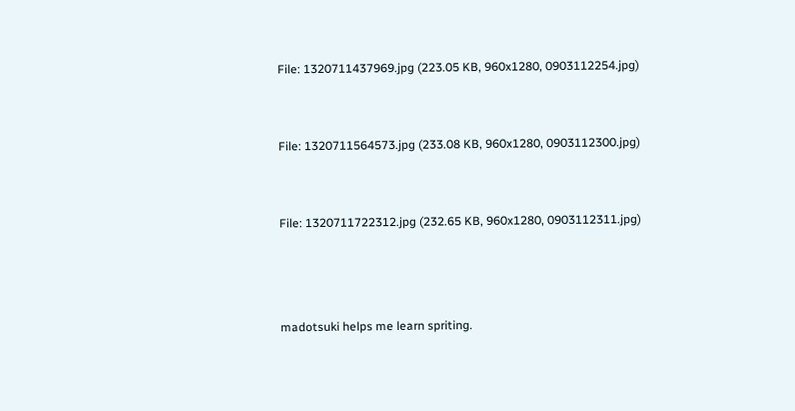File: 1320711437969.jpg (223.05 KB, 960x1280, 0903112254.jpg)


File: 1320711564573.jpg (233.08 KB, 960x1280, 0903112300.jpg)


File: 1320711722312.jpg (232.65 KB, 960x1280, 0903112311.jpg)



madotsuki helps me learn spriting.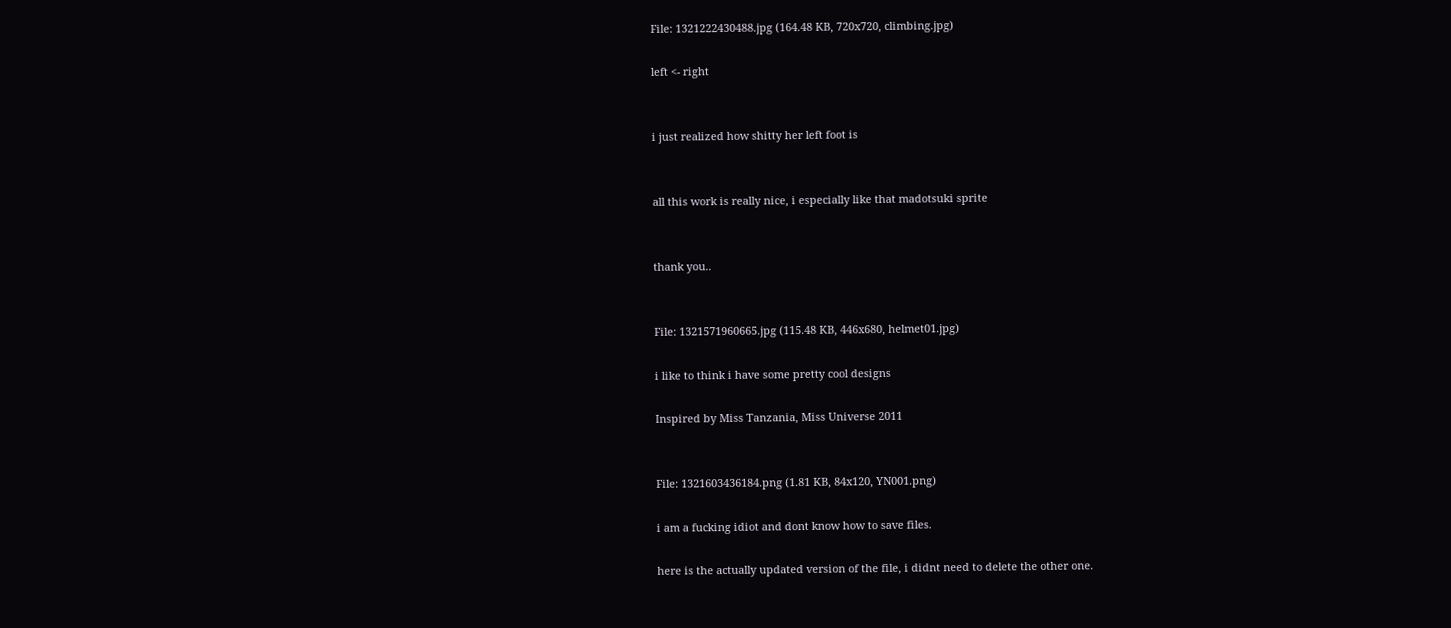File: 1321222430488.jpg (164.48 KB, 720x720, climbing.jpg)

left <- right


i just realized how shitty her left foot is


all this work is really nice, i especially like that madotsuki sprite


thank you..


File: 1321571960665.jpg (115.48 KB, 446x680, helmet01.jpg)

i like to think i have some pretty cool designs

Inspired by Miss Tanzania, Miss Universe 2011


File: 1321603436184.png (1.81 KB, 84x120, YN001.png)

i am a fucking idiot and dont know how to save files.

here is the actually updated version of the file, i didnt need to delete the other one.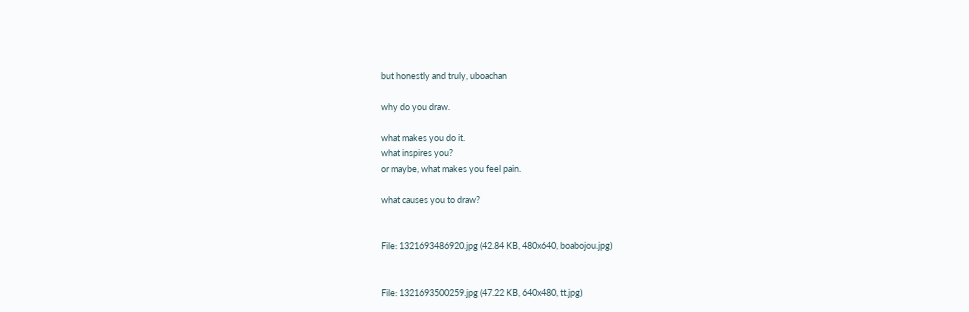but honestly and truly, uboachan

why do you draw.

what makes you do it.
what inspires you?
or maybe, what makes you feel pain.

what causes you to draw?


File: 1321693486920.jpg (42.84 KB, 480x640, boabojou.jpg)


File: 1321693500259.jpg (47.22 KB, 640x480, tt.jpg)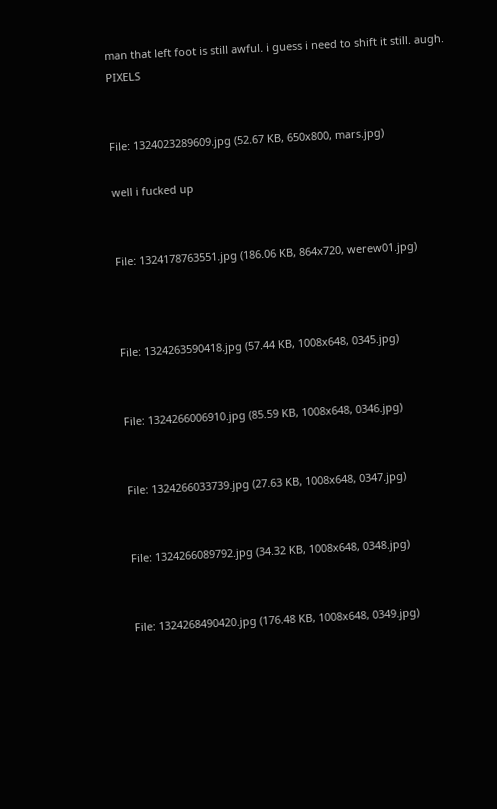man that left foot is still awful. i guess i need to shift it still. augh. PIXELS


File: 1324023289609.jpg (52.67 KB, 650x800, mars.jpg)

well i fucked up


File: 1324178763551.jpg (186.06 KB, 864x720, werew01.jpg)



File: 1324263590418.jpg (57.44 KB, 1008x648, 0345.jpg)


File: 1324266006910.jpg (85.59 KB, 1008x648, 0346.jpg)


File: 1324266033739.jpg (27.63 KB, 1008x648, 0347.jpg)


File: 1324266089792.jpg (34.32 KB, 1008x648, 0348.jpg)


File: 1324268490420.jpg (176.48 KB, 1008x648, 0349.jpg)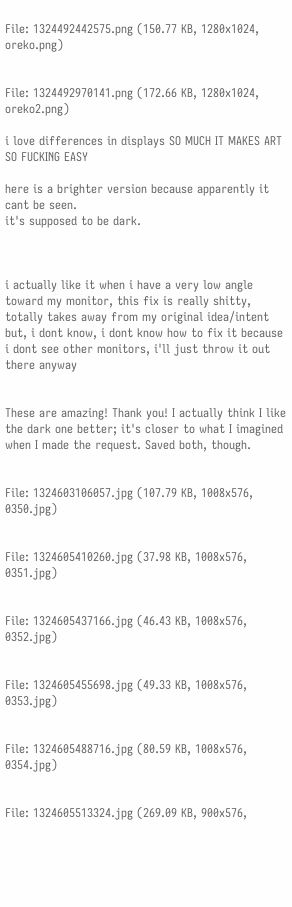File: 1324492442575.png (150.77 KB, 1280x1024, oreko.png)


File: 1324492970141.png (172.66 KB, 1280x1024, oreko2.png)

i love differences in displays SO MUCH IT MAKES ART SO FUCKING EASY

here is a brighter version because apparently it cant be seen.
it's supposed to be dark.



i actually like it when i have a very low angle toward my monitor, this fix is really shitty, totally takes away from my original idea/intent but, i dont know, i dont know how to fix it because i dont see other monitors, i'll just throw it out there anyway


These are amazing! Thank you! I actually think I like the dark one better; it's closer to what I imagined when I made the request. Saved both, though.


File: 1324603106057.jpg (107.79 KB, 1008x576, 0350.jpg)


File: 1324605410260.jpg (37.98 KB, 1008x576, 0351.jpg)


File: 1324605437166.jpg (46.43 KB, 1008x576, 0352.jpg)


File: 1324605455698.jpg (49.33 KB, 1008x576, 0353.jpg)


File: 1324605488716.jpg (80.59 KB, 1008x576, 0354.jpg)


File: 1324605513324.jpg (269.09 KB, 900x576,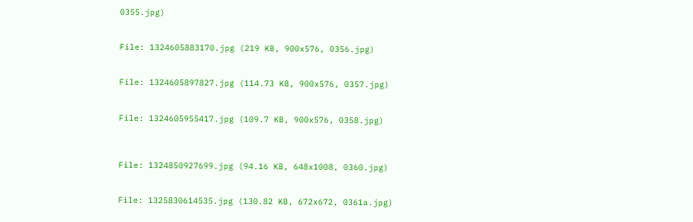0355.jpg)


File: 1324605883170.jpg (219 KB, 900x576, 0356.jpg)


File: 1324605897827.jpg (114.73 KB, 900x576, 0357.jpg)


File: 1324605955417.jpg (109.7 KB, 900x576, 0358.jpg)



File: 1324850927699.jpg (94.16 KB, 648x1008, 0360.jpg)


File: 1325830614535.jpg (130.82 KB, 672x672, 0361a.jpg)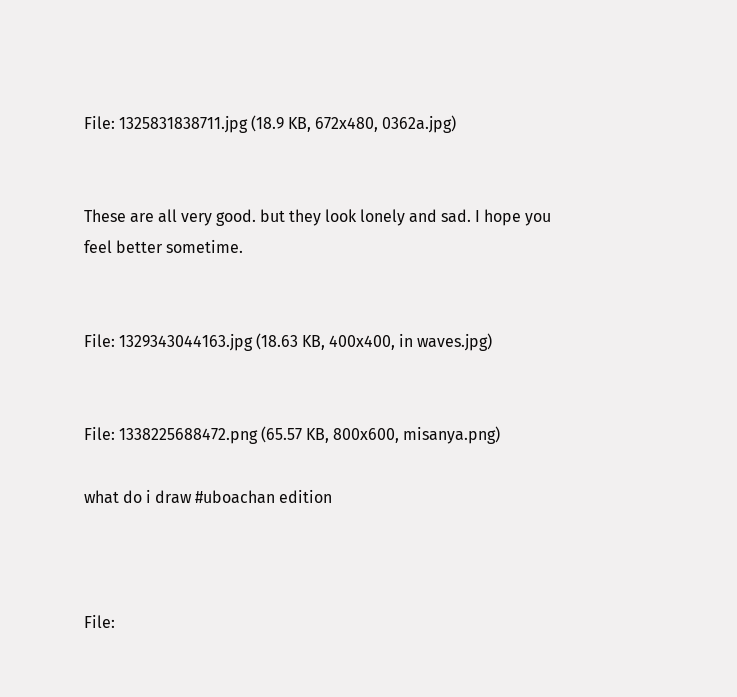File: 1325831838711.jpg (18.9 KB, 672x480, 0362a.jpg)


These are all very good. but they look lonely and sad. I hope you feel better sometime.


File: 1329343044163.jpg (18.63 KB, 400x400, in waves.jpg)


File: 1338225688472.png (65.57 KB, 800x600, misanya.png)

what do i draw #uboachan edition



File: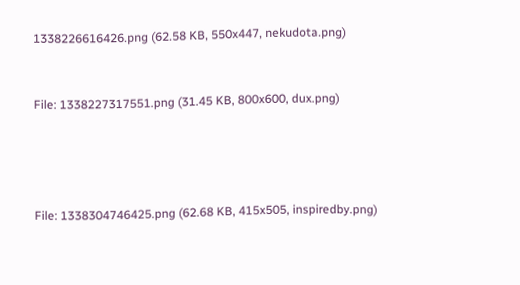1338226616426.png (62.58 KB, 550x447, nekudota.png)


File: 1338227317551.png (31.45 KB, 800x600, dux.png)




File: 1338304746425.png (62.68 KB, 415x505, inspiredby.png)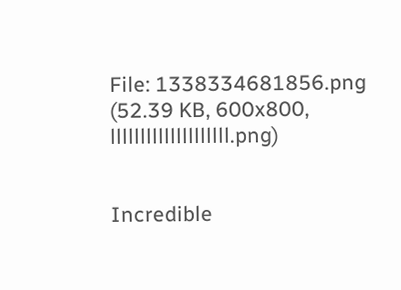File: 1338334681856.png (52.39 KB, 600x800, llllllllllllllllllll.png)


Incredible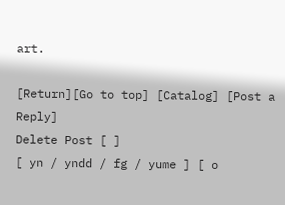art.

[Return][Go to top] [Catalog] [Post a Reply]
Delete Post [ ]
[ yn / yndd / fg / yume ] [ o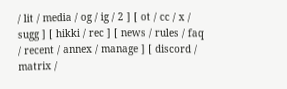/ lit / media / og / ig / 2 ] [ ot / cc / x / sugg ] [ hikki / rec ] [ news / rules / faq / recent / annex / manage ] [ discord / matrix /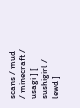scans / mud / minecraft / usagi ] [ sushigirl / lewd ]